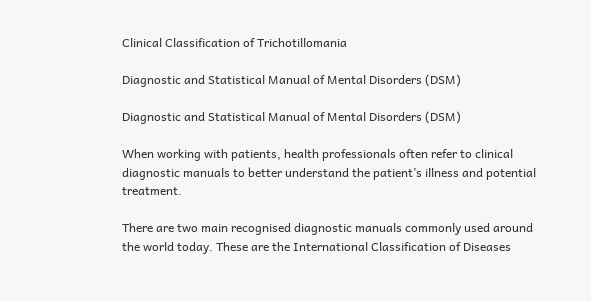Clinical Classification of Trichotillomania

Diagnostic and Statistical Manual of Mental Disorders (DSM)

Diagnostic and Statistical Manual of Mental Disorders (DSM)

When working with patients, health professionals often refer to clinical diagnostic manuals to better understand the patient’s illness and potential treatment.

There are two main recognised diagnostic manuals commonly used around the world today. These are the International Classification of Diseases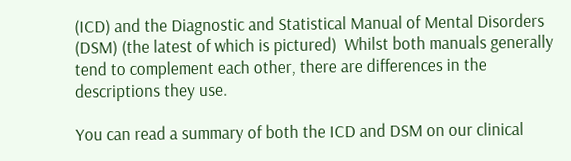(ICD) and the Diagnostic and Statistical Manual of Mental Disorders (DSM) (the latest of which is pictured)  Whilst both manuals generally tend to complement each other, there are differences in the descriptions they use.

You can read a summary of both the ICD and DSM on our clinical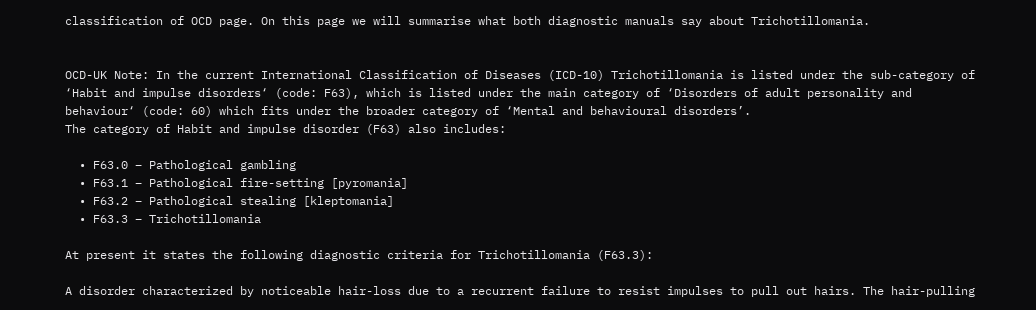classification of OCD page. On this page we will summarise what both diagnostic manuals say about Trichotillomania.


OCD-UK Note: In the current International Classification of Diseases (ICD-10) Trichotillomania is listed under the sub-category of ‘Habit and impulse disorders‘ (code: F63), which is listed under the main category of ‘Disorders of adult personality and behaviour‘ (code: 60) which fits under the broader category of ‘Mental and behavioural disorders’.
The category of Habit and impulse disorder (F63) also includes:

  • F63.0 – Pathological gambling
  • F63.1 – Pathological fire-setting [pyromania]
  • F63.2 – Pathological stealing [kleptomania]
  • F63.3 – Trichotillomania

At present it states the following diagnostic criteria for Trichotillomania (F63.3):

A disorder characterized by noticeable hair-loss due to a recurrent failure to resist impulses to pull out hairs. The hair-pulling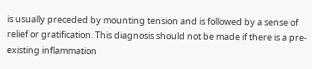is usually preceded by mounting tension and is followed by a sense of relief or gratification. This diagnosis should not be made if there is a pre-existing inflammation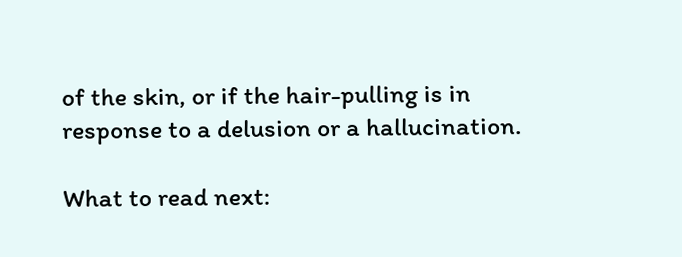of the skin, or if the hair-pulling is in response to a delusion or a hallucination.

What to read next: